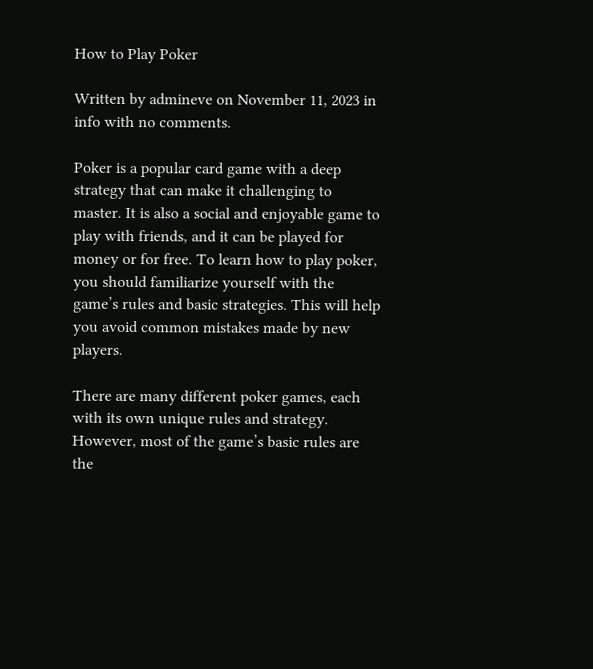How to Play Poker

Written by admineve on November 11, 2023 in info with no comments.

Poker is a popular card game with a deep strategy that can make it challenging to master. It is also a social and enjoyable game to play with friends, and it can be played for money or for free. To learn how to play poker, you should familiarize yourself with the game’s rules and basic strategies. This will help you avoid common mistakes made by new players.

There are many different poker games, each with its own unique rules and strategy. However, most of the game’s basic rules are the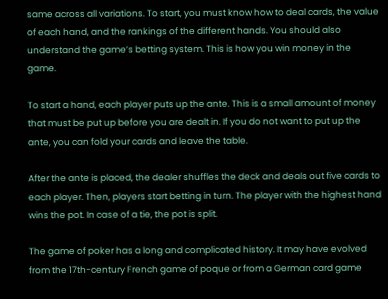same across all variations. To start, you must know how to deal cards, the value of each hand, and the rankings of the different hands. You should also understand the game’s betting system. This is how you win money in the game.

To start a hand, each player puts up the ante. This is a small amount of money that must be put up before you are dealt in. If you do not want to put up the ante, you can fold your cards and leave the table.

After the ante is placed, the dealer shuffles the deck and deals out five cards to each player. Then, players start betting in turn. The player with the highest hand wins the pot. In case of a tie, the pot is split.

The game of poker has a long and complicated history. It may have evolved from the 17th-century French game of poque or from a German card game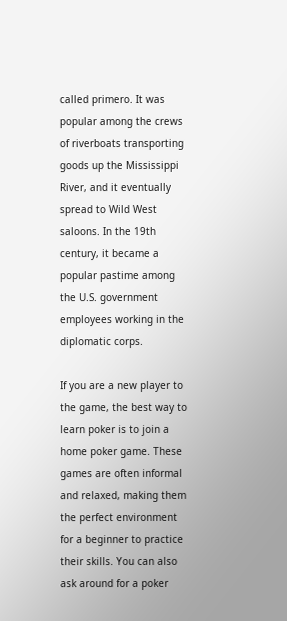called primero. It was popular among the crews of riverboats transporting goods up the Mississippi River, and it eventually spread to Wild West saloons. In the 19th century, it became a popular pastime among the U.S. government employees working in the diplomatic corps.

If you are a new player to the game, the best way to learn poker is to join a home poker game. These games are often informal and relaxed, making them the perfect environment for a beginner to practice their skills. You can also ask around for a poker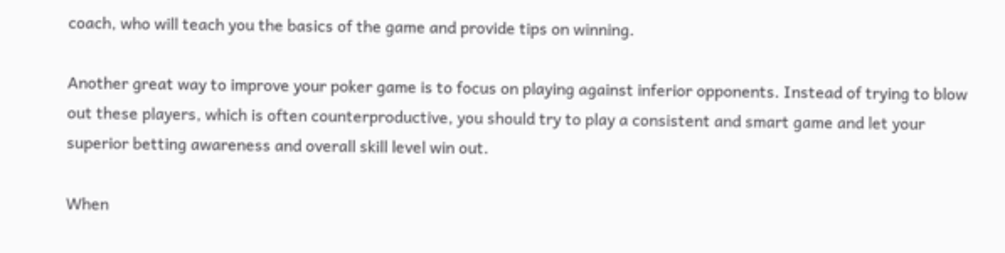coach, who will teach you the basics of the game and provide tips on winning.

Another great way to improve your poker game is to focus on playing against inferior opponents. Instead of trying to blow out these players, which is often counterproductive, you should try to play a consistent and smart game and let your superior betting awareness and overall skill level win out.

When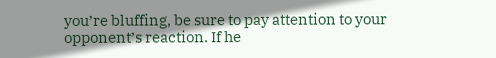you’re bluffing, be sure to pay attention to your opponent’s reaction. If he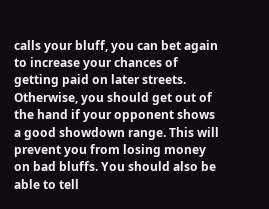calls your bluff, you can bet again to increase your chances of getting paid on later streets. Otherwise, you should get out of the hand if your opponent shows a good showdown range. This will prevent you from losing money on bad bluffs. You should also be able to tell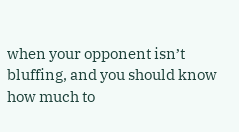when your opponent isn’t bluffing, and you should know how much to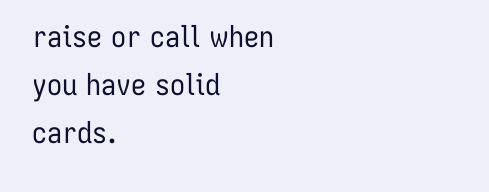raise or call when you have solid cards.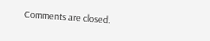Comments are closed.